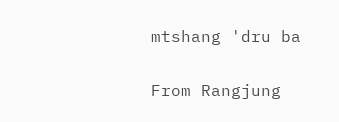mtshang 'dru ba

From Rangjung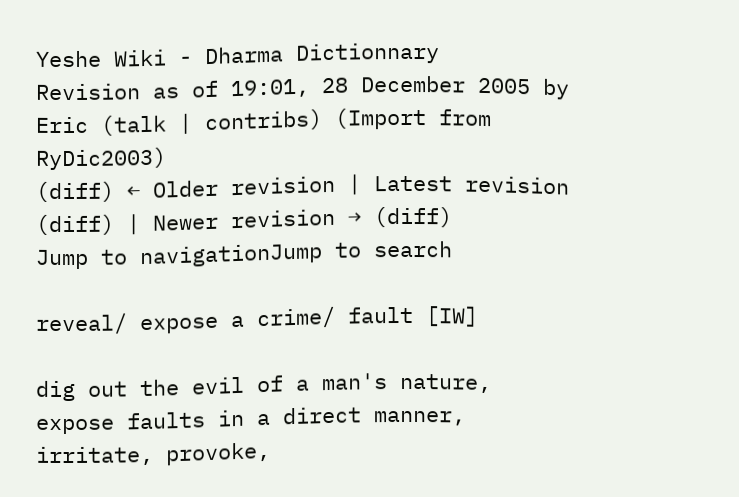Yeshe Wiki - Dharma Dictionnary
Revision as of 19:01, 28 December 2005 by Eric (talk | contribs) (Import from RyDic2003)
(diff) ← Older revision | Latest revision (diff) | Newer revision → (diff)
Jump to navigationJump to search

reveal/ expose a crime/ fault [IW]

dig out the evil of a man's nature, expose faults in a direct manner, irritate, provoke,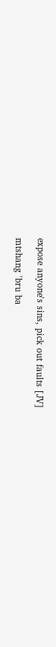expose anyone's sins, pick out faults [JV]

mtshang 'bru ba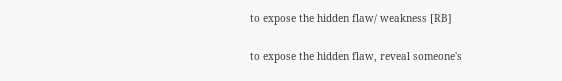to expose the hidden flaw/ weakness [RB]

to expose the hidden flaw, reveal someone's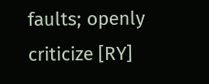faults; openly criticize [RY]